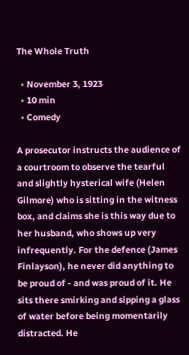The Whole Truth

  • November 3, 1923
  • 10 min
  • Comedy

A prosecutor instructs the audience of a courtroom to observe the tearful and slightly hysterical wife (Helen Gilmore) who is sitting in the witness box, and claims she is this way due to her husband, who shows up very infrequently. For the defence (James Finlayson), he never did anything to be proud of - and was proud of it. He sits there smirking and sipping a glass of water before being momentarily distracted. He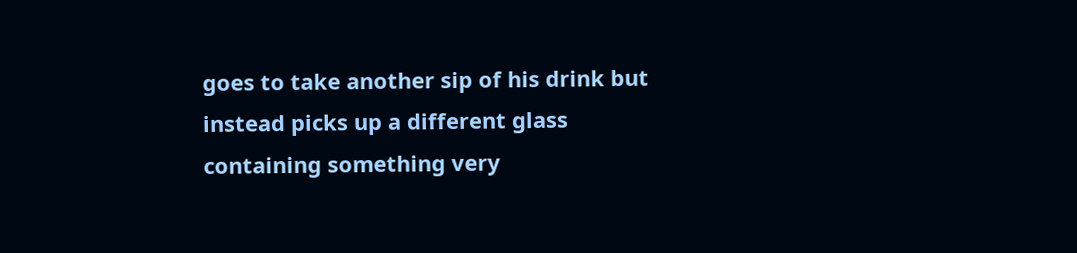goes to take another sip of his drink but instead picks up a different glass containing something very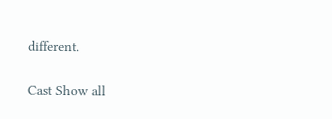different.

Cast Show all